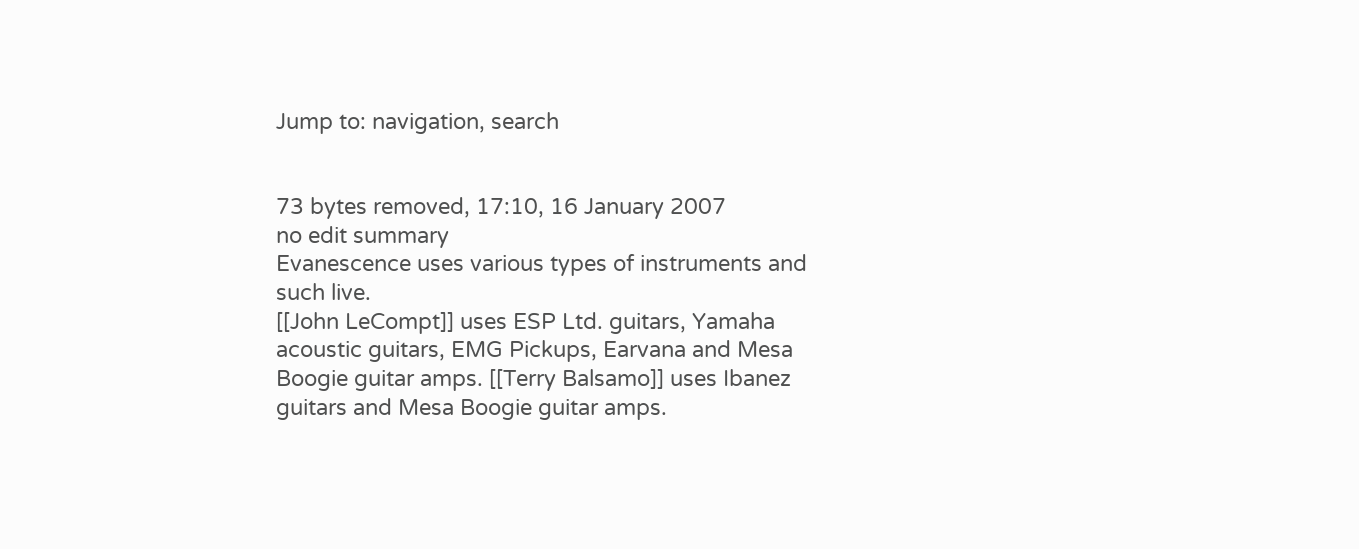Jump to: navigation, search


73 bytes removed, 17:10, 16 January 2007
no edit summary
Evanescence uses various types of instruments and such live.
[[John LeCompt]] uses ESP Ltd. guitars, Yamaha acoustic guitars, EMG Pickups, Earvana and Mesa Boogie guitar amps. [[Terry Balsamo]] uses Ibanez guitars and Mesa Boogie guitar amps.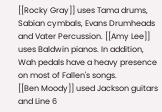[[Rocky Gray]] uses Tama drums, Sabian cymbals, Evans Drumheads and Vater Percussion. [[Amy Lee]] uses Baldwin pianos. In addition, Wah pedals have a heavy presence on most of Fallen's songs.
[[Ben Moody]] used Jackson guitars and Line 6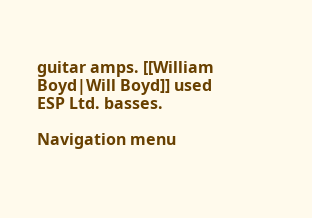guitar amps. [[William Boyd|Will Boyd]] used ESP Ltd. basses.

Navigation menu